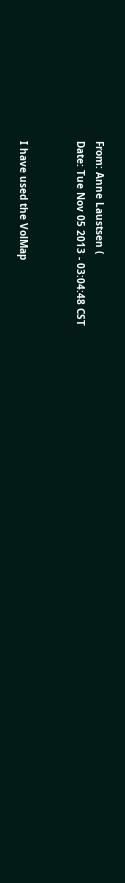From: Anne Laustsen (
Date: Tue Nov 05 2013 - 03:04:48 CST


I have used the VolMap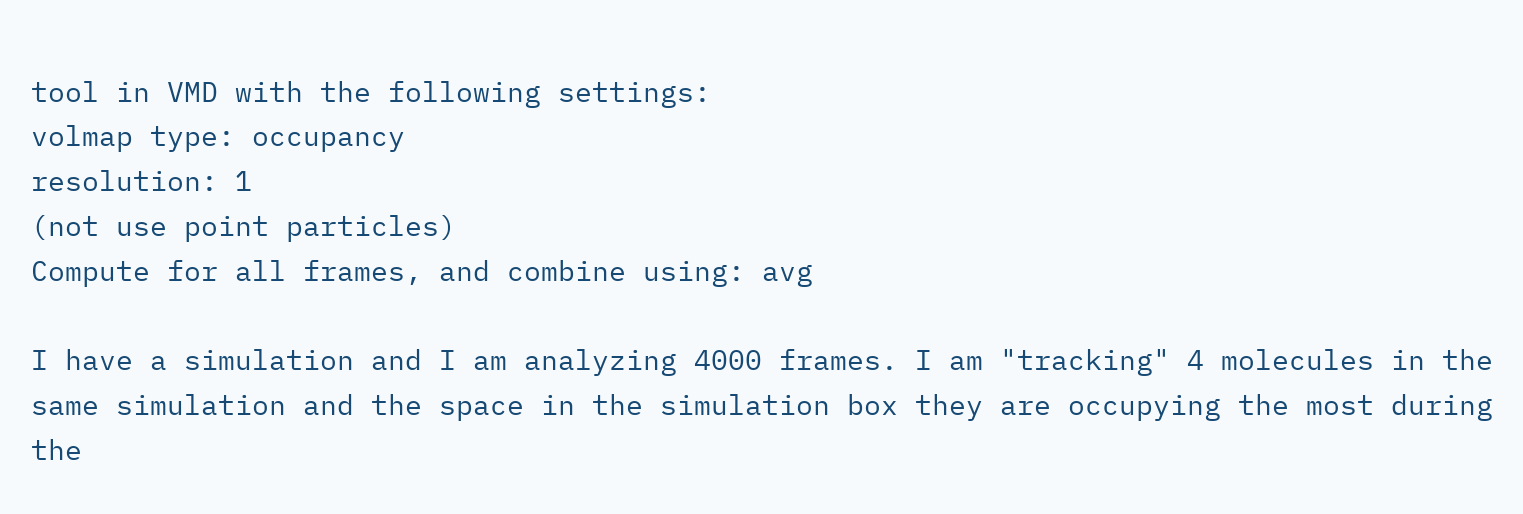tool in VMD with the following settings:
volmap type: occupancy
resolution: 1
(not use point particles)
Compute for all frames, and combine using: avg

I have a simulation and I am analyzing 4000 frames. I am "tracking" 4 molecules in the same simulation and the space in the simulation box they are occupying the most during the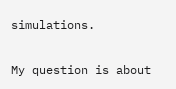simulations.

My question is about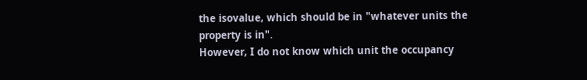the isovalue, which should be in "whatever units the property is in".
However, I do not know which unit the occupancy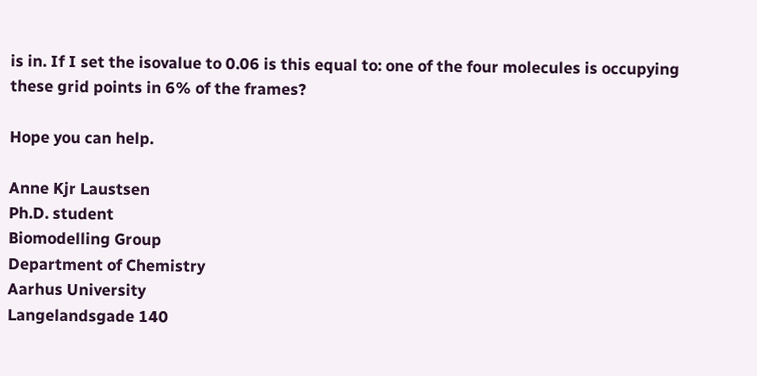is in. If I set the isovalue to 0.06 is this equal to: one of the four molecules is occupying these grid points in 6% of the frames?

Hope you can help.

Anne Kjr Laustsen
Ph.D. student
Biomodelling Group
Department of Chemistry
Aarhus University
Langelandsgade 140